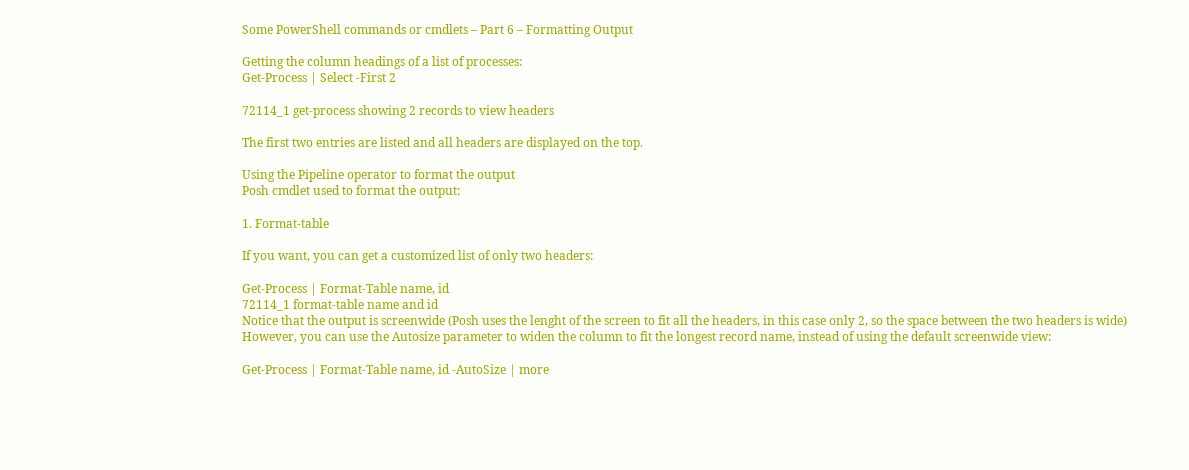Some PowerShell commands or cmdlets – Part 6 – Formatting Output

Getting the column headings of a list of processes:
Get-Process | Select -First 2

72114_1 get-process showing 2 records to view headers

The first two entries are listed and all headers are displayed on the top.

Using the Pipeline operator to format the output
Posh cmdlet used to format the output:

1. Format-table

If you want, you can get a customized list of only two headers:

Get-Process | Format-Table name, id
72114_1 format-table name and id
Notice that the output is screenwide (Posh uses the lenght of the screen to fit all the headers, in this case only 2, so the space between the two headers is wide)
However, you can use the Autosize parameter to widen the column to fit the longest record name, instead of using the default screenwide view:

Get-Process | Format-Table name, id -AutoSize | more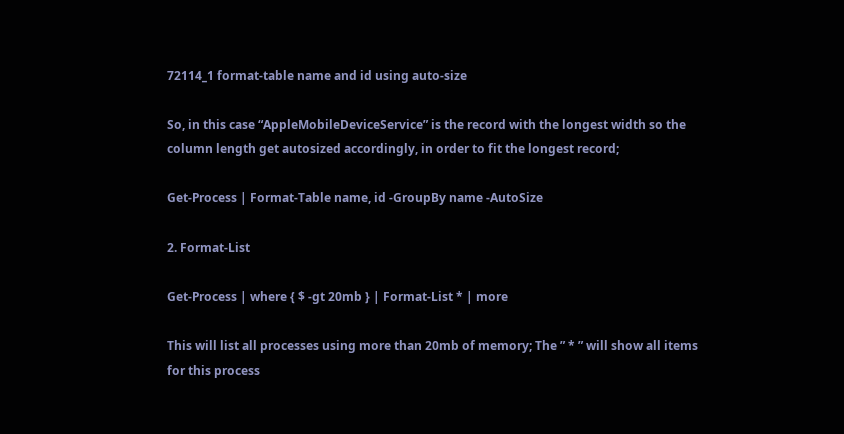72114_1 format-table name and id using auto-size

So, in this case “AppleMobileDeviceService” is the record with the longest width so the column length get autosized accordingly, in order to fit the longest record;

Get-Process | Format-Table name, id -GroupBy name -AutoSize

2. Format-List

Get-Process | where { $ -gt 20mb } | Format-List * | more

This will list all processes using more than 20mb of memory; The ” * ” will show all items for this process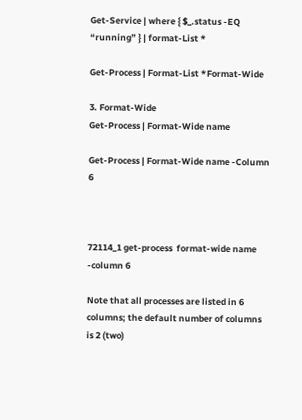Get-Service | where { $_.status -EQ “running” } | format-List *

Get-Process | Format-List *Format-Wide

3. Format-Wide
Get-Process | Format-Wide name

Get-Process | Format-Wide name -Column 6



72114_1 get-process  format-wide name -column 6

Note that all processes are listed in 6 columns; the default number of columns is 2 (two)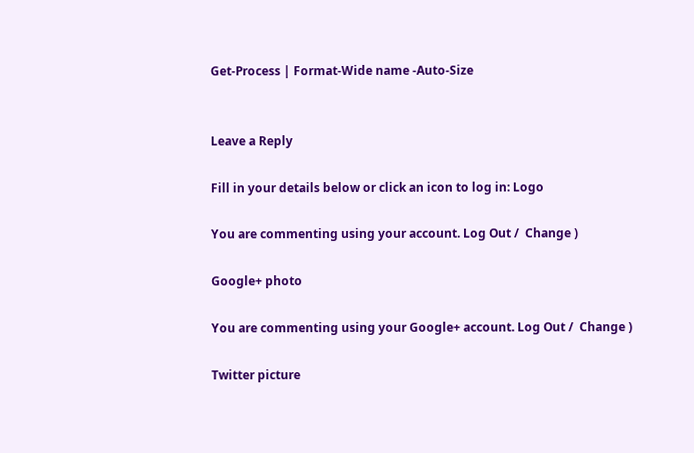Get-Process | Format-Wide name -Auto-Size


Leave a Reply

Fill in your details below or click an icon to log in: Logo

You are commenting using your account. Log Out /  Change )

Google+ photo

You are commenting using your Google+ account. Log Out /  Change )

Twitter picture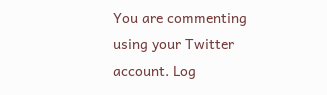You are commenting using your Twitter account. Log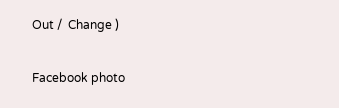Out /  Change )

Facebook photo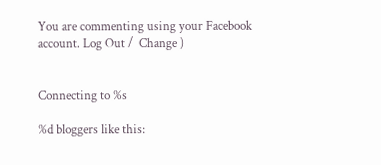You are commenting using your Facebook account. Log Out /  Change )


Connecting to %s

%d bloggers like this: